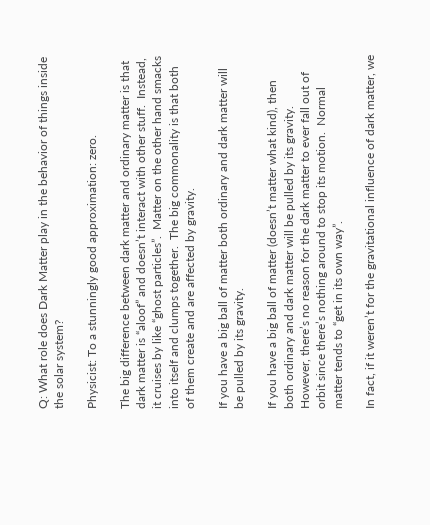Q: What role does Dark Matter play in the behavior of things inside the solar system?

Physicist: To a stunningly good approximation: zero.

The big difference between dark matter and ordinary matter is that dark matter is “aloof” and doesn’t interact with other stuff.  Instead, it cruises by like “ghost particles”.  Matter on the other hand smacks into itself and clumps together.  The big commonality is that both of them create and are affected by gravity.

If you have a big ball of matter both ordinary and dark matter will be pulled by its gravity.

If you have a big ball of matter (doesn’t matter what kind), then both ordinary and dark matter will be pulled by its gravity.  However, there’s no reason for the dark matter to ever fall out of orbit since there’s nothing around to stop its motion.  Normal matter tends to “get in its own way”.

In fact, if it weren’t for the gravitational influence of dark matter, we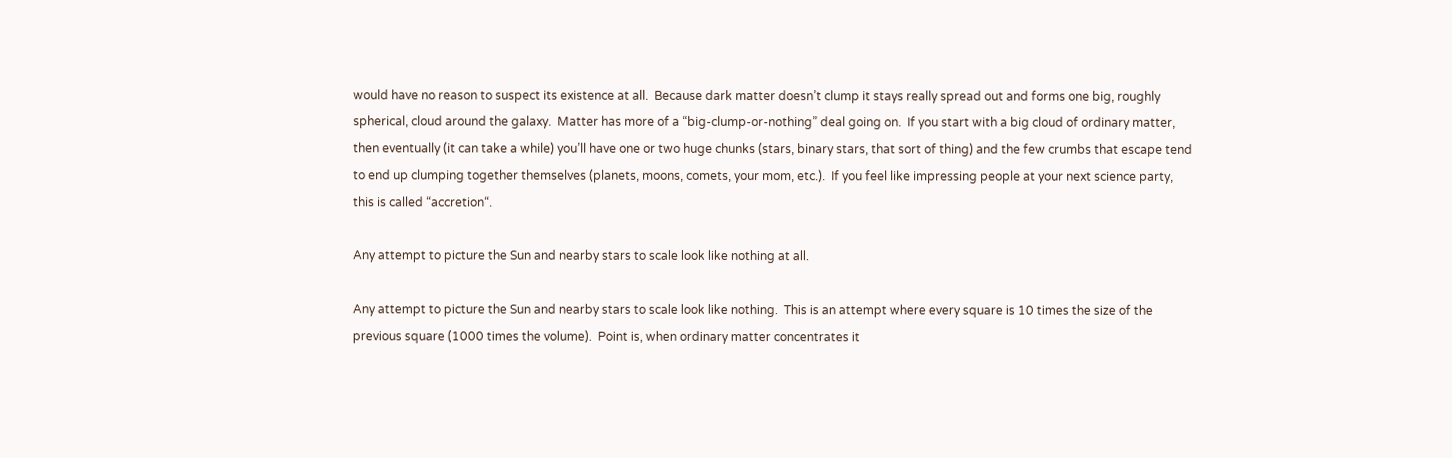would have no reason to suspect its existence at all.  Because dark matter doesn’t clump it stays really spread out and forms one big, roughly spherical, cloud around the galaxy.  Matter has more of a “big-clump-or-nothing” deal going on.  If you start with a big cloud of ordinary matter, then eventually (it can take a while) you’ll have one or two huge chunks (stars, binary stars, that sort of thing) and the few crumbs that escape tend to end up clumping together themselves (planets, moons, comets, your mom, etc.).  If you feel like impressing people at your next science party, this is called “accretion“.

Any attempt to picture the Sun and nearby stars to scale look like nothing at all.

Any attempt to picture the Sun and nearby stars to scale look like nothing.  This is an attempt where every square is 10 times the size of the previous square (1000 times the volume).  Point is, when ordinary matter concentrates it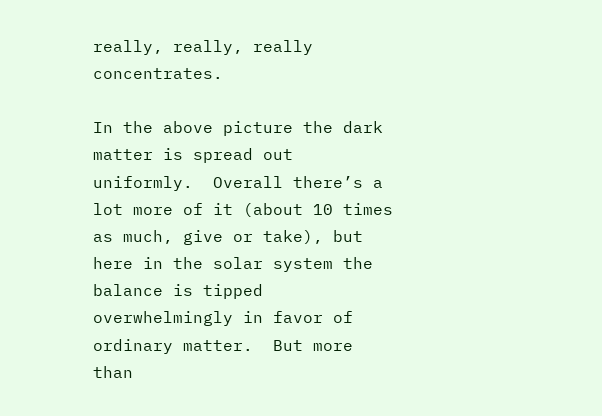really, really, really concentrates.

In the above picture the dark matter is spread out uniformly.  Overall there’s a lot more of it (about 10 times as much, give or take), but here in the solar system the balance is tipped overwhelmingly in favor of ordinary matter.  But more than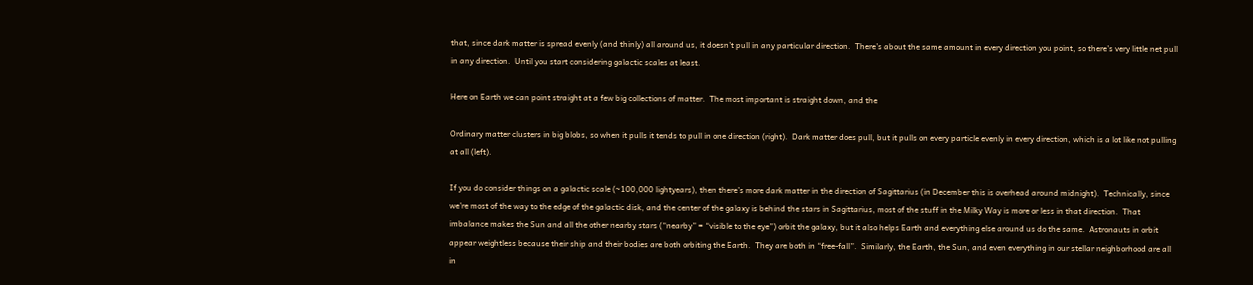that, since dark matter is spread evenly (and thinly) all around us, it doesn’t pull in any particular direction.  There’s about the same amount in every direction you point, so there’s very little net pull in any direction.  Until you start considering galactic scales at least.

Here on Earth we can point straight at a few big collections of matter.  The most important is straight down, and the

Ordinary matter clusters in big blobs, so when it pulls it tends to pull in one direction (right).  Dark matter does pull, but it pulls on every particle evenly in every direction, which is a lot like not pulling at all (left).

If you do consider things on a galactic scale (~100,000 lightyears), then there’s more dark matter in the direction of Sagittarius (in December this is overhead around midnight).  Technically, since we’re most of the way to the edge of the galactic disk, and the center of the galaxy is behind the stars in Sagittarius, most of the stuff in the Milky Way is more or less in that direction.  That imbalance makes the Sun and all the other nearby stars (“nearby” = “visible to the eye”) orbit the galaxy, but it also helps Earth and everything else around us do the same.  Astronauts in orbit appear weightless because their ship and their bodies are both orbiting the Earth.  They are both in “free-fall”.  Similarly, the Earth, the Sun, and even everything in our stellar neighborhood are all in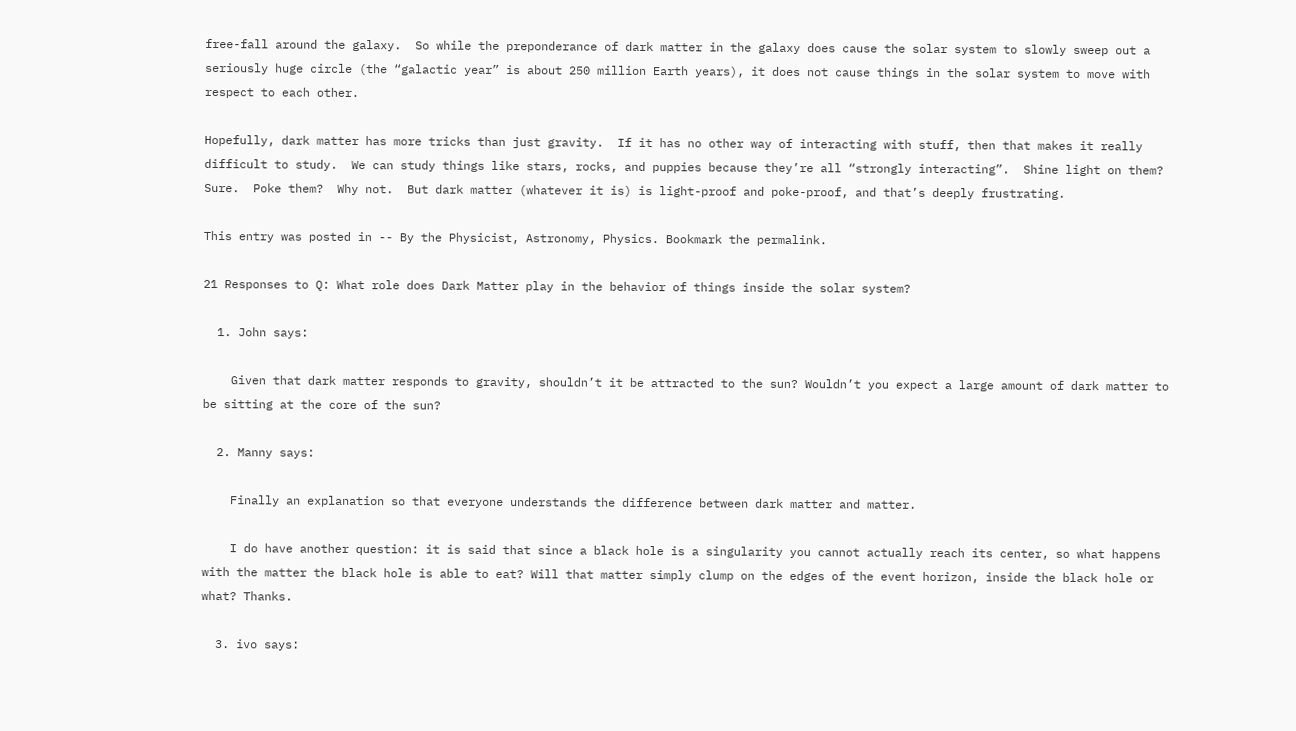free-fall around the galaxy.  So while the preponderance of dark matter in the galaxy does cause the solar system to slowly sweep out a seriously huge circle (the “galactic year” is about 250 million Earth years), it does not cause things in the solar system to move with respect to each other.

Hopefully, dark matter has more tricks than just gravity.  If it has no other way of interacting with stuff, then that makes it really difficult to study.  We can study things like stars, rocks, and puppies because they’re all “strongly interacting”.  Shine light on them?  Sure.  Poke them?  Why not.  But dark matter (whatever it is) is light-proof and poke-proof, and that’s deeply frustrating.

This entry was posted in -- By the Physicist, Astronomy, Physics. Bookmark the permalink.

21 Responses to Q: What role does Dark Matter play in the behavior of things inside the solar system?

  1. John says:

    Given that dark matter responds to gravity, shouldn’t it be attracted to the sun? Wouldn’t you expect a large amount of dark matter to be sitting at the core of the sun?

  2. Manny says:

    Finally an explanation so that everyone understands the difference between dark matter and matter.

    I do have another question: it is said that since a black hole is a singularity you cannot actually reach its center, so what happens with the matter the black hole is able to eat? Will that matter simply clump on the edges of the event horizon, inside the black hole or what? Thanks.

  3. ivo says: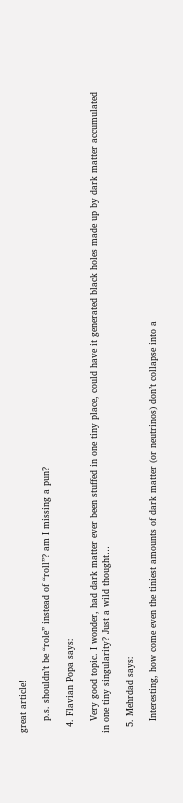great article!

    p.s. shouldn’t be “role” instead of “roll”? am I missing a pun?

  4. Flavian Popa says:

    Very good topic. I wonder, had dark matter ever been stuffed in one tiny place, could have it generated black holes made up by dark matter accumulated in one tiny singularity? Just a wild thought…

  5. Mehrdad says:

    Interesting, how come even the tiniest amounts of dark matter (or neutrinos) don’t collapse into a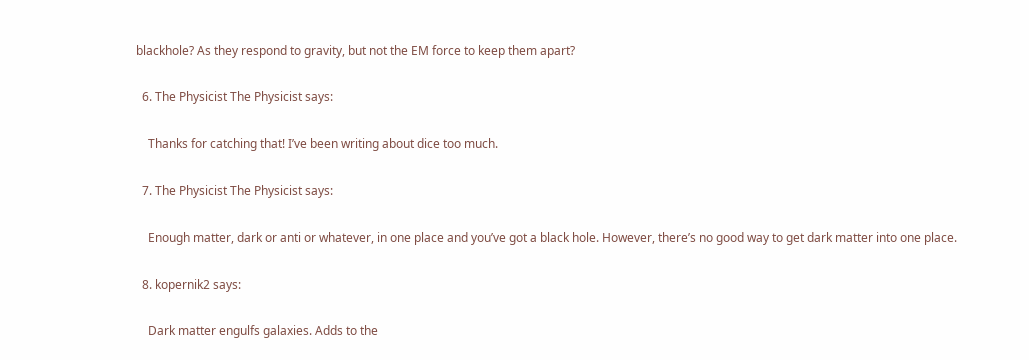blackhole? As they respond to gravity, but not the EM force to keep them apart?

  6. The Physicist The Physicist says:

    Thanks for catching that! I’ve been writing about dice too much.

  7. The Physicist The Physicist says:

    Enough matter, dark or anti or whatever, in one place and you’ve got a black hole. However, there’s no good way to get dark matter into one place.

  8. kopernik2 says:

    Dark matter engulfs galaxies. Adds to the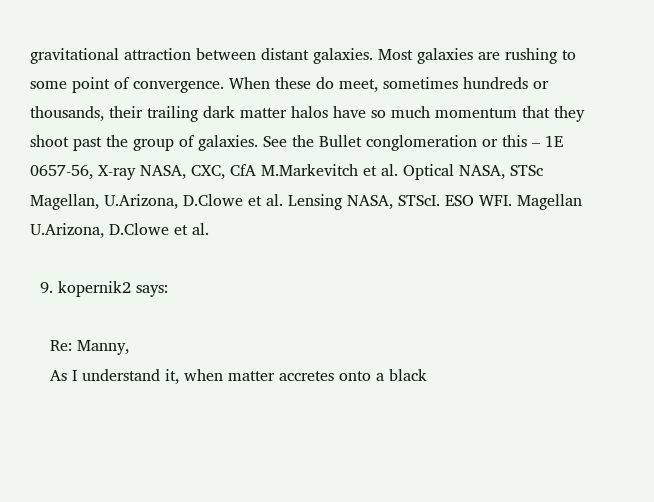gravitational attraction between distant galaxies. Most galaxies are rushing to some point of convergence. When these do meet, sometimes hundreds or thousands, their trailing dark matter halos have so much momentum that they shoot past the group of galaxies. See the Bullet conglomeration or this – 1E 0657-56, X-ray NASA, CXC, CfA M.Markevitch et al. Optical NASA, STSc Magellan, U.Arizona, D.Clowe et al. Lensing NASA, STScI. ESO WFI. Magellan U.Arizona, D.Clowe et al.

  9. kopernik2 says:

    Re: Manny,
    As I understand it, when matter accretes onto a black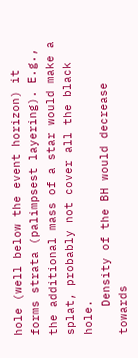hole (well below the event horizon) it forms strata (palimpsest layering). E.g., the additional mass of a star would make a splat, probably not cover all the black hole.
    Density of the BH would decrease towards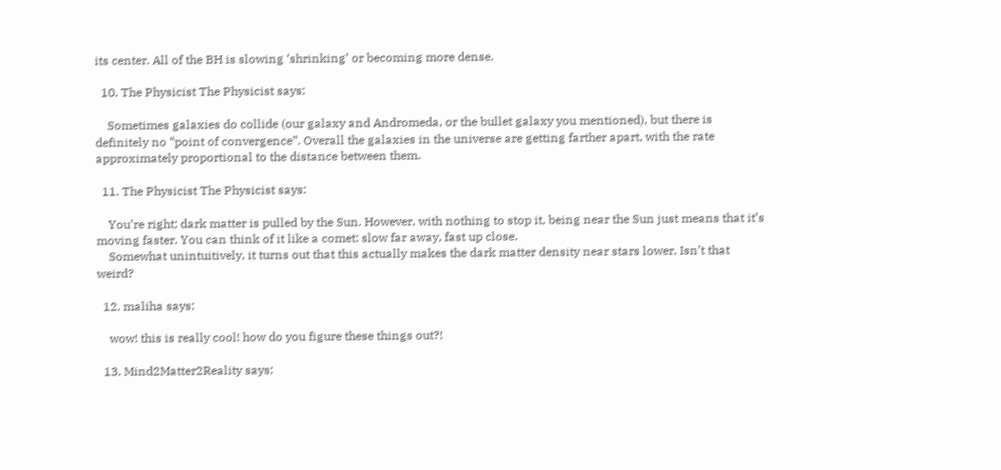its center. All of the BH is slowing ‘shrinking’ or becoming more dense.

  10. The Physicist The Physicist says:

    Sometimes galaxies do collide (our galaxy and Andromeda, or the bullet galaxy you mentioned), but there is definitely no “point of convergence”. Overall the galaxies in the universe are getting farther apart, with the rate approximately proportional to the distance between them.

  11. The Physicist The Physicist says:

    You’re right; dark matter is pulled by the Sun. However, with nothing to stop it, being near the Sun just means that it’s moving faster. You can think of it like a comet: slow far away, fast up close.
    Somewhat unintuitively, it turns out that this actually makes the dark matter density near stars lower. Isn’t that weird?

  12. maliha says:

    wow! this is really cool! how do you figure these things out?!

  13. Mind2Matter2Reality says: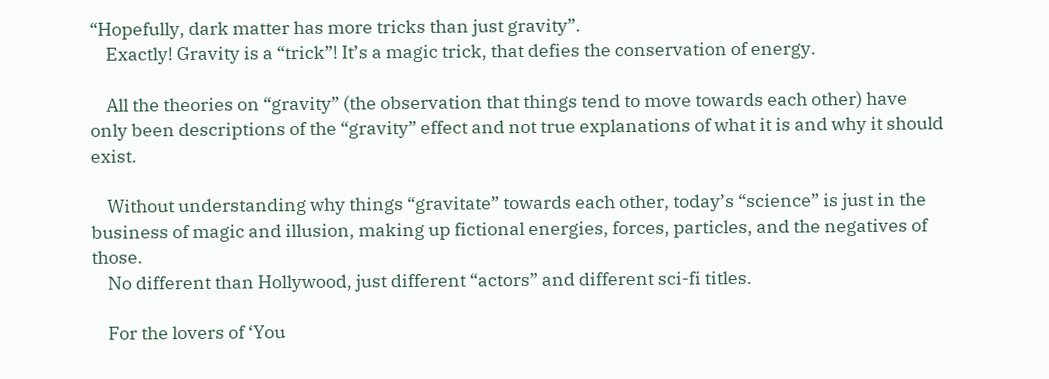“Hopefully, dark matter has more tricks than just gravity”.
    Exactly! Gravity is a “trick”! It’s a magic trick, that defies the conservation of energy.

    All the theories on “gravity” (the observation that things tend to move towards each other) have only been descriptions of the “gravity” effect and not true explanations of what it is and why it should exist.

    Without understanding why things “gravitate” towards each other, today’s “science” is just in the business of magic and illusion, making up fictional energies, forces, particles, and the negatives of those.
    No different than Hollywood, just different “actors” and different sci-fi titles.

    For the lovers of ‘You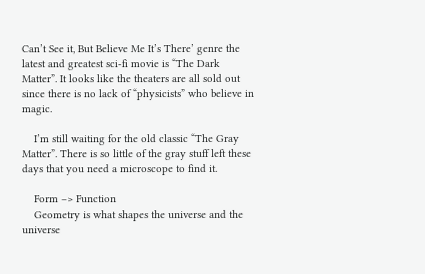Can’t See it, But Believe Me It’s There’ genre the latest and greatest sci-fi movie is “The Dark Matter”. It looks like the theaters are all sold out since there is no lack of “physicists” who believe in magic.

    I’m still waiting for the old classic “The Gray Matter”. There is so little of the gray stuff left these days that you need a microscope to find it.

    Form –> Function
    Geometry is what shapes the universe and the universe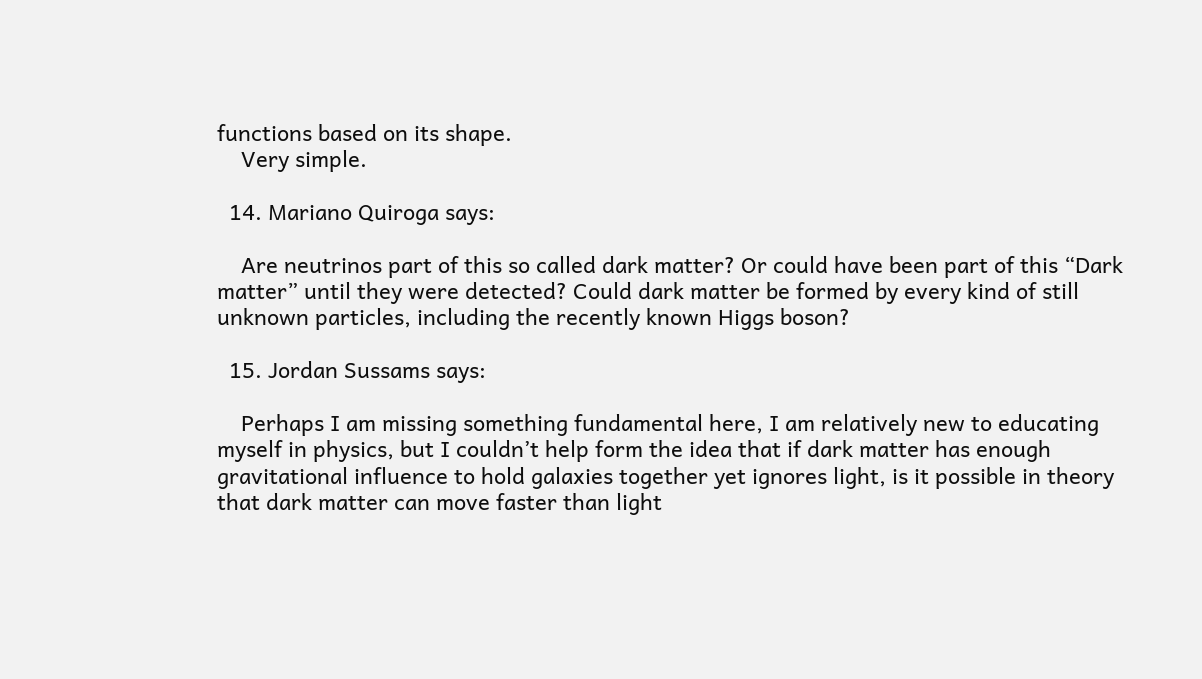functions based on its shape.
    Very simple.

  14. Mariano Quiroga says:

    Are neutrinos part of this so called dark matter? Or could have been part of this “Dark matter” until they were detected? Could dark matter be formed by every kind of still unknown particles, including the recently known Higgs boson?

  15. Jordan Sussams says:

    Perhaps I am missing something fundamental here, I am relatively new to educating myself in physics, but I couldn’t help form the idea that if dark matter has enough gravitational influence to hold galaxies together yet ignores light, is it possible in theory that dark matter can move faster than light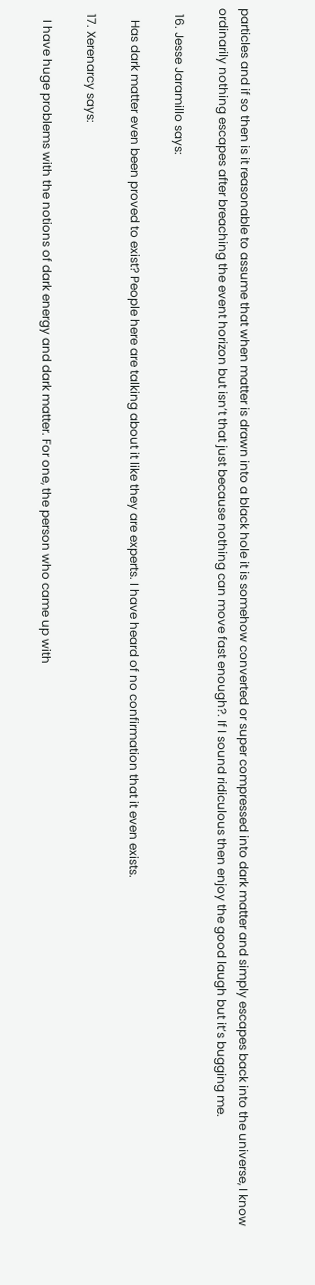particles and if so then is it reasonable to assume that when matter is drawn into a black hole it is somehow converted or super compressed into dark matter and simply escapes back into the universe, I know ordinarily nothing escapes after breaching the event horizon but isn’t that just because nothing can move fast enough?. If I sound ridiculous then enjoy the good laugh but it’s bugging me.

  16. Jesse Jaramillo says:

    Has dark matter even been proved to exist? People here are talking about it like they are experts. I have heard of no confirmation that it even exists.

  17. Xerenarcy says:

    I have huge problems with the notions of dark energy and dark matter. For one, the person who came up with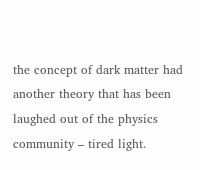the concept of dark matter had another theory that has been laughed out of the physics community – tired light.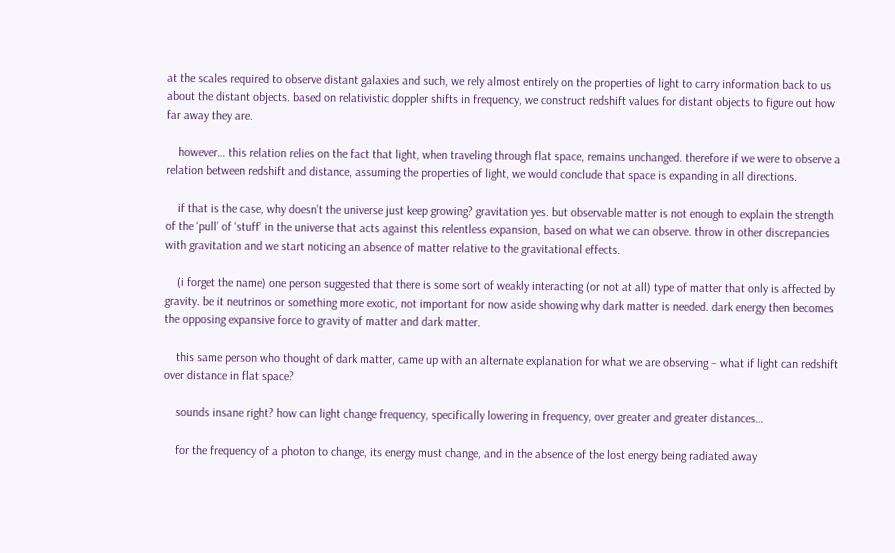at the scales required to observe distant galaxies and such, we rely almost entirely on the properties of light to carry information back to us about the distant objects. based on relativistic doppler shifts in frequency, we construct redshift values for distant objects to figure out how far away they are.

    however… this relation relies on the fact that light, when traveling through flat space, remains unchanged. therefore if we were to observe a relation between redshift and distance, assuming the properties of light, we would conclude that space is expanding in all directions.

    if that is the case, why doesn’t the universe just keep growing? gravitation yes. but observable matter is not enough to explain the strength of the ‘pull’ of ‘stuff’ in the universe that acts against this relentless expansion, based on what we can observe. throw in other discrepancies with gravitation and we start noticing an absence of matter relative to the gravitational effects.

    (i forget the name) one person suggested that there is some sort of weakly interacting (or not at all) type of matter that only is affected by gravity. be it neutrinos or something more exotic, not important for now aside showing why dark matter is needed. dark energy then becomes the opposing expansive force to gravity of matter and dark matter.

    this same person who thought of dark matter, came up with an alternate explanation for what we are observing – what if light can redshift over distance in flat space?

    sounds insane right? how can light change frequency, specifically lowering in frequency, over greater and greater distances…

    for the frequency of a photon to change, its energy must change, and in the absence of the lost energy being radiated away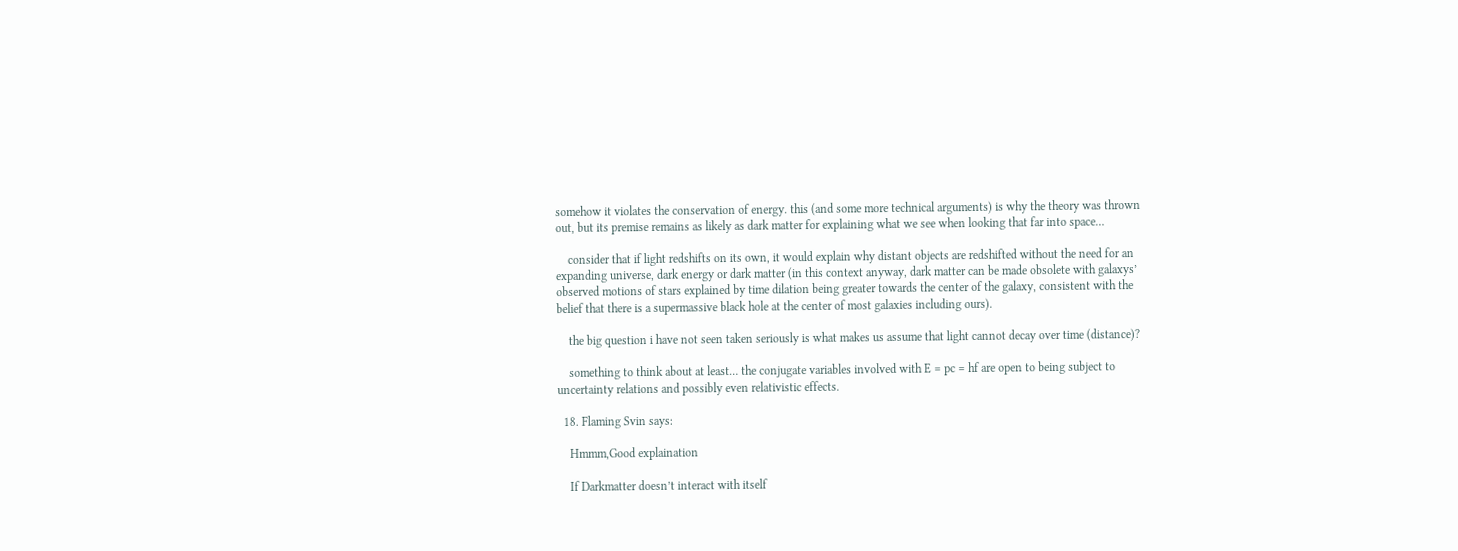somehow it violates the conservation of energy. this (and some more technical arguments) is why the theory was thrown out, but its premise remains as likely as dark matter for explaining what we see when looking that far into space…

    consider that if light redshifts on its own, it would explain why distant objects are redshifted without the need for an expanding universe, dark energy or dark matter (in this context anyway, dark matter can be made obsolete with galaxys’ observed motions of stars explained by time dilation being greater towards the center of the galaxy, consistent with the belief that there is a supermassive black hole at the center of most galaxies including ours).

    the big question i have not seen taken seriously is what makes us assume that light cannot decay over time (distance)?

    something to think about at least… the conjugate variables involved with E = pc = hf are open to being subject to uncertainty relations and possibly even relativistic effects.

  18. Flaming Svin says:

    Hmmm,Good explaination

    If Darkmatter doesn’t interact with itself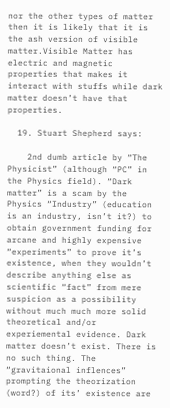nor the other types of matter then it is likely that it is the ash version of visible matter.Visible Matter has electric and magnetic properties that makes it interact with stuffs while dark matter doesn’t have that properties.

  19. Stuart Shepherd says:

    2nd dumb article by “The Physicist” (although “PC” in the Physics field). “Dark matter” is a scam by the Physics “Industry” (education is an industry, isn’t it?) to obtain government funding for arcane and highly expensive “experiments” to prove it’s existence, when they wouldn’t describe anything else as scientific “fact” from mere suspicion as a possibility without much much more solid theoretical and/or experiemental evidence. Dark matter doesn’t exist. There is no such thing. The “gravitaional inflences” prompting the theorization (word?) of its’ existence are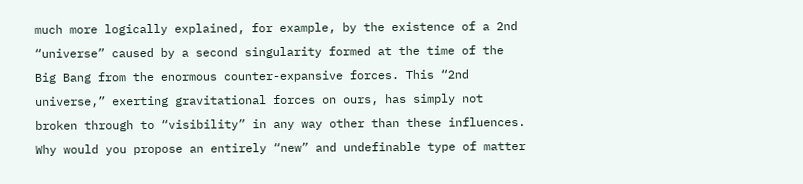much more logically explained, for example, by the existence of a 2nd “universe” caused by a second singularity formed at the time of the Big Bang from the enormous counter-expansive forces. This “2nd universe,” exerting gravitational forces on ours, has simply not broken through to “visibility” in any way other than these influences. Why would you propose an entirely “new” and undefinable type of matter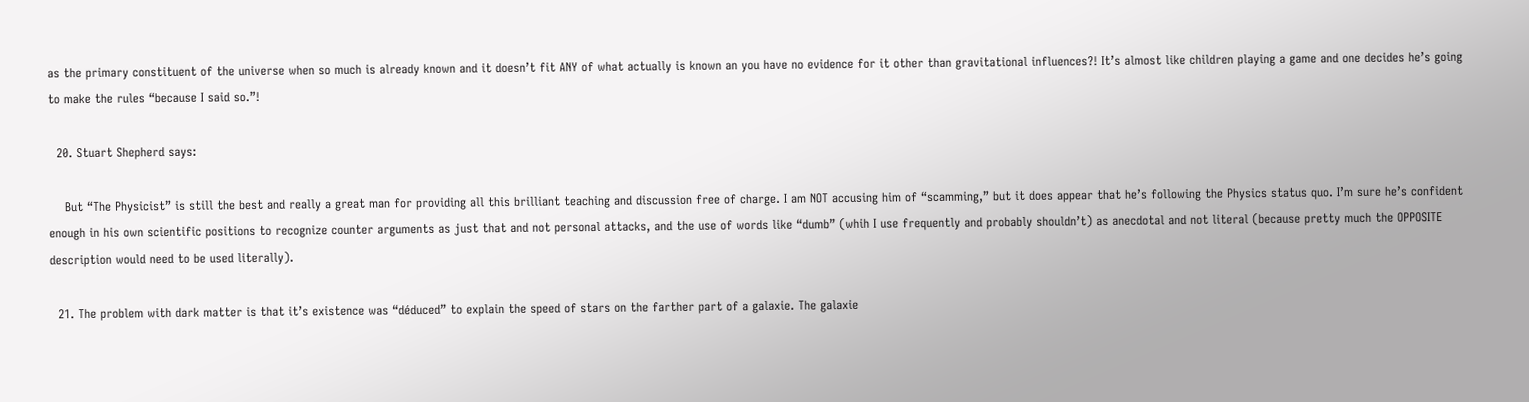as the primary constituent of the universe when so much is already known and it doesn’t fit ANY of what actually is known an you have no evidence for it other than gravitational influences?! It’s almost like children playing a game and one decides he’s going to make the rules “because I said so.”!

  20. Stuart Shepherd says:

    But “The Physicist” is still the best and really a great man for providing all this brilliant teaching and discussion free of charge. I am NOT accusing him of “scamming,” but it does appear that he’s following the Physics status quo. I’m sure he’s confident enough in his own scientific positions to recognize counter arguments as just that and not personal attacks, and the use of words like “dumb” (whih I use frequently and probably shouldn’t) as anecdotal and not literal (because pretty much the OPPOSITE description would need to be used literally).

  21. The problem with dark matter is that it’s existence was “déduced” to explain the speed of stars on the farther part of a galaxie. The galaxie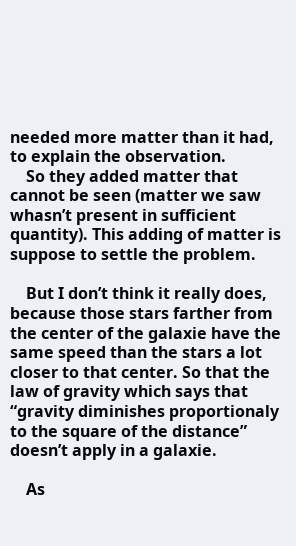needed more matter than it had, to explain the observation.
    So they added matter that cannot be seen (matter we saw whasn’t present in sufficient quantity). This adding of matter is suppose to settle the problem.

    But I don’t think it really does, because those stars farther from the center of the galaxie have the same speed than the stars a lot closer to that center. So that the law of gravity which says that “gravity diminishes proportionaly to the square of the distance” doesn’t apply in a galaxie.

    As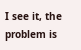I see it, the problem is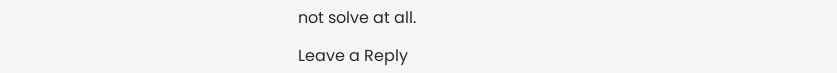not solve at all.

Leave a Reply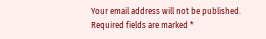Your email address will not be published. Required fields are marked *